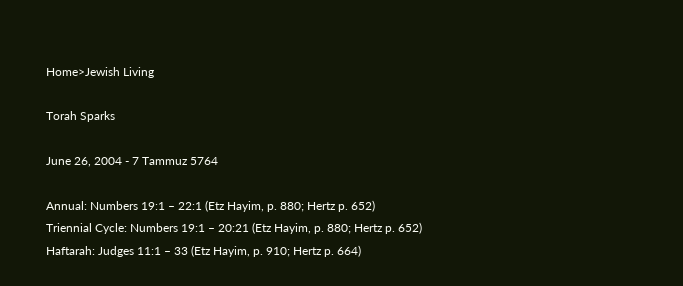Home>Jewish Living

Torah Sparks

June 26, 2004 - 7 Tammuz 5764

Annual: Numbers 19:1 – 22:1 (Etz Hayim, p. 880; Hertz p. 652)
Triennial Cycle: Numbers 19:1 – 20:21 (Etz Hayim, p. 880; Hertz p. 652)
Haftarah: Judges 11:1 – 33 (Etz Hayim, p. 910; Hertz p. 664)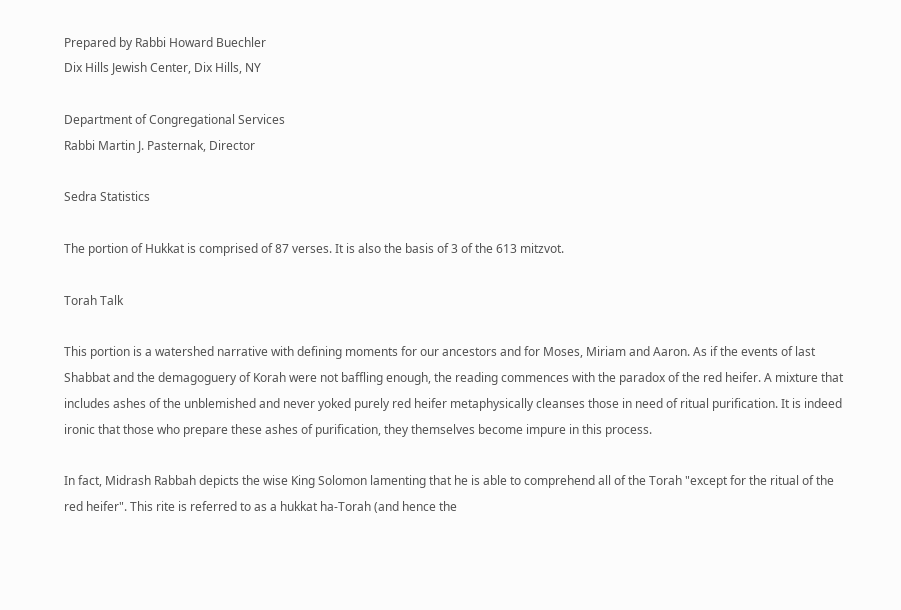Prepared by Rabbi Howard Buechler
Dix Hills Jewish Center, Dix Hills, NY

Department of Congregational Services
Rabbi Martin J. Pasternak, Director

Sedra Statistics

The portion of Hukkat is comprised of 87 verses. It is also the basis of 3 of the 613 mitzvot.

Torah Talk

This portion is a watershed narrative with defining moments for our ancestors and for Moses, Miriam and Aaron. As if the events of last Shabbat and the demagoguery of Korah were not baffling enough, the reading commences with the paradox of the red heifer. A mixture that includes ashes of the unblemished and never yoked purely red heifer metaphysically cleanses those in need of ritual purification. It is indeed ironic that those who prepare these ashes of purification, they themselves become impure in this process.

In fact, Midrash Rabbah depicts the wise King Solomon lamenting that he is able to comprehend all of the Torah "except for the ritual of the red heifer". This rite is referred to as a hukkat ha-Torah (and hence the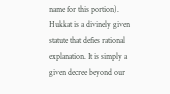name for this portion). Hukkat is a divinely given statute that defies rational explanation. It is simply a given decree beyond our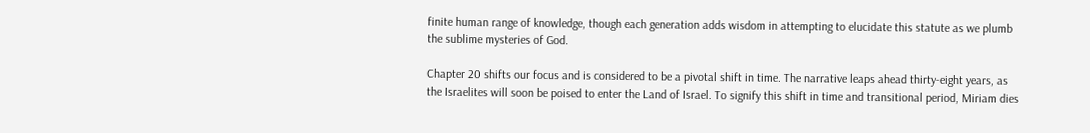finite human range of knowledge, though each generation adds wisdom in attempting to elucidate this statute as we plumb the sublime mysteries of God.

Chapter 20 shifts our focus and is considered to be a pivotal shift in time. The narrative leaps ahead thirty-eight years, as the Israelites will soon be poised to enter the Land of Israel. To signify this shift in time and transitional period, Miriam dies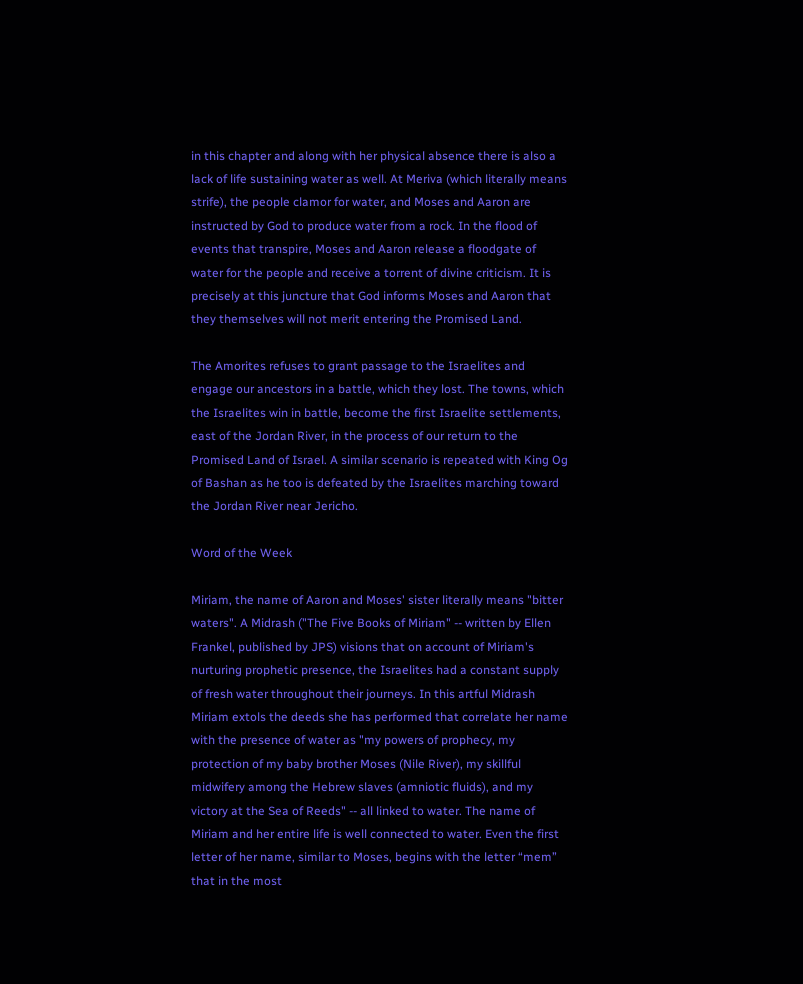in this chapter and along with her physical absence there is also a lack of life sustaining water as well. At Meriva (which literally means strife), the people clamor for water, and Moses and Aaron are instructed by God to produce water from a rock. In the flood of events that transpire, Moses and Aaron release a floodgate of water for the people and receive a torrent of divine criticism. It is precisely at this juncture that God informs Moses and Aaron that they themselves will not merit entering the Promised Land.

The Amorites refuses to grant passage to the Israelites and engage our ancestors in a battle, which they lost. The towns, which the Israelites win in battle, become the first Israelite settlements, east of the Jordan River, in the process of our return to the Promised Land of Israel. A similar scenario is repeated with King Og of Bashan as he too is defeated by the Israelites marching toward the Jordan River near Jericho.

Word of the Week

Miriam, the name of Aaron and Moses' sister literally means "bitter waters". A Midrash ("The Five Books of Miriam" -- written by Ellen Frankel, published by JPS) visions that on account of Miriam's nurturing prophetic presence, the Israelites had a constant supply of fresh water throughout their journeys. In this artful Midrash Miriam extols the deeds she has performed that correlate her name with the presence of water as "my powers of prophecy, my protection of my baby brother Moses (Nile River), my skillful midwifery among the Hebrew slaves (amniotic fluids), and my victory at the Sea of Reeds" -- all linked to water. The name of Miriam and her entire life is well connected to water. Even the first letter of her name, similar to Moses, begins with the letter “mem” that in the most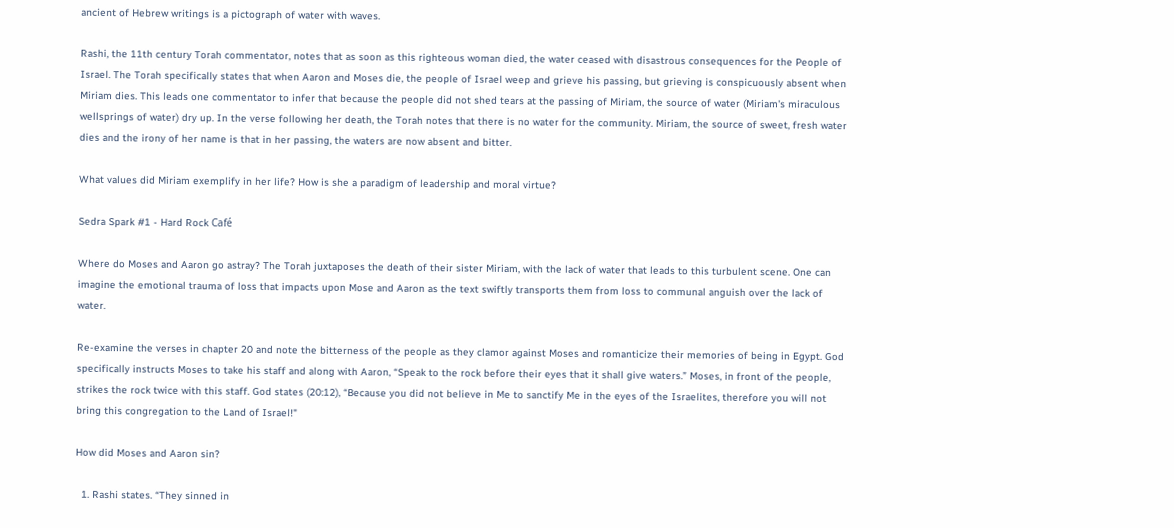ancient of Hebrew writings is a pictograph of water with waves.

Rashi, the 11th century Torah commentator, notes that as soon as this righteous woman died, the water ceased with disastrous consequences for the People of Israel. The Torah specifically states that when Aaron and Moses die, the people of Israel weep and grieve his passing, but grieving is conspicuously absent when Miriam dies. This leads one commentator to infer that because the people did not shed tears at the passing of Miriam, the source of water (Miriam's miraculous wellsprings of water) dry up. In the verse following her death, the Torah notes that there is no water for the community. Miriam, the source of sweet, fresh water dies and the irony of her name is that in her passing, the waters are now absent and bitter.

What values did Miriam exemplify in her life? How is she a paradigm of leadership and moral virtue?

Sedra Spark #1 - Hard Rock Café

Where do Moses and Aaron go astray? The Torah juxtaposes the death of their sister Miriam, with the lack of water that leads to this turbulent scene. One can imagine the emotional trauma of loss that impacts upon Mose and Aaron as the text swiftly transports them from loss to communal anguish over the lack of water.

Re-examine the verses in chapter 20 and note the bitterness of the people as they clamor against Moses and romanticize their memories of being in Egypt. God specifically instructs Moses to take his staff and along with Aaron, “Speak to the rock before their eyes that it shall give waters.” Moses, in front of the people, strikes the rock twice with this staff. God states (20:12), “Because you did not believe in Me to sanctify Me in the eyes of the Israelites, therefore you will not bring this congregation to the Land of Israel!"

How did Moses and Aaron sin?

  1. Rashi states. “They sinned in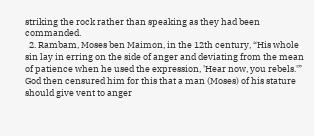striking the rock rather than speaking as they had been commanded.
  2. Rambam, Moses ben Maimon, in the 12th century, “His whole sin lay in erring on the side of anger and deviating from the mean of patience when he used the expression, 'Hear now, you rebels.'” God then censured him for this that a man (Moses) of his stature should give vent to anger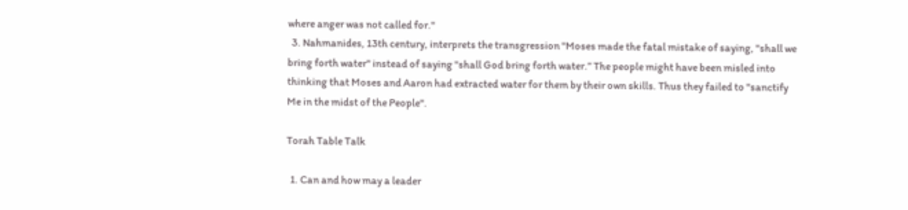where anger was not called for."
  3. Nahmanides, 13th century, interprets the transgression "Moses made the fatal mistake of saying, "shall we bring forth water" instead of saying "shall God bring forth water.” The people might have been misled into thinking that Moses and Aaron had extracted water for them by their own skills. Thus they failed to "sanctify Me in the midst of the People".

Torah Table Talk

  1. Can and how may a leader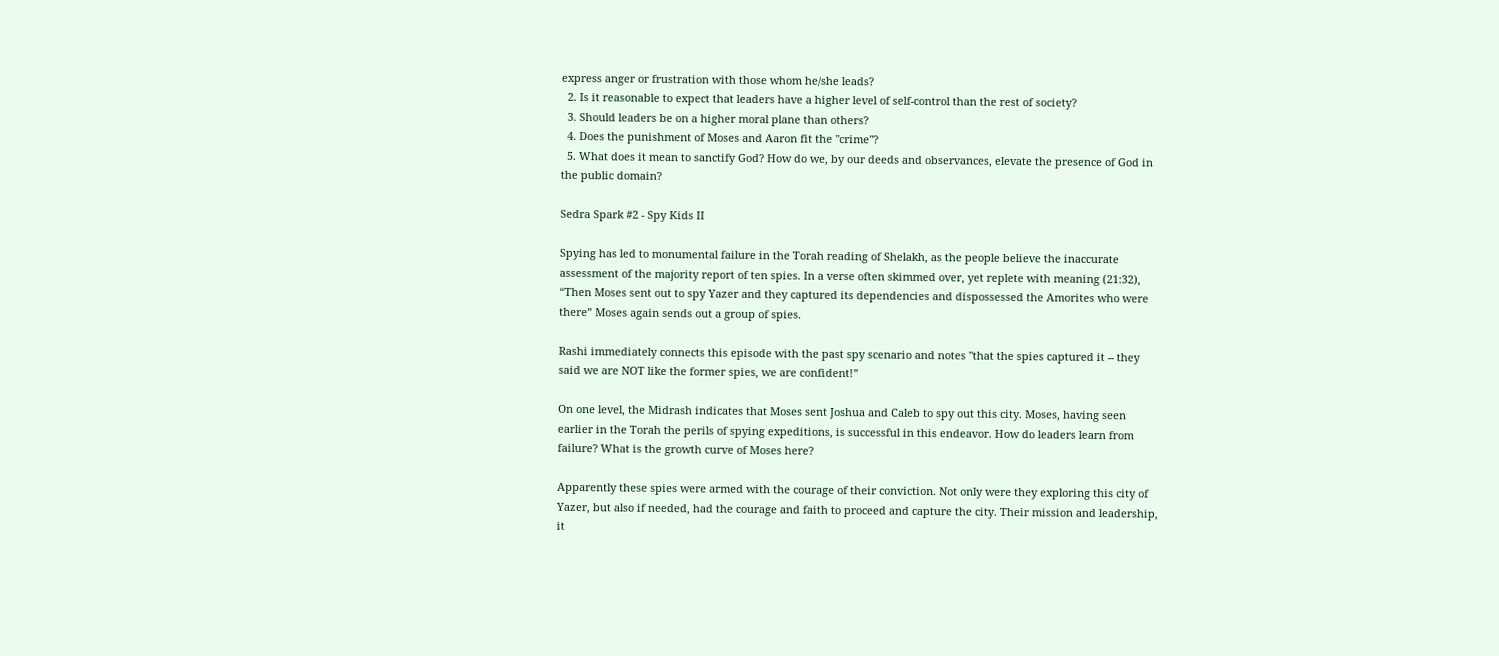express anger or frustration with those whom he/she leads?
  2. Is it reasonable to expect that leaders have a higher level of self-control than the rest of society?
  3. Should leaders be on a higher moral plane than others?
  4. Does the punishment of Moses and Aaron fit the "crime"?
  5. What does it mean to sanctify God? How do we, by our deeds and observances, elevate the presence of God in the public domain?

Sedra Spark #2 - Spy Kids II

Spying has led to monumental failure in the Torah reading of Shelakh, as the people believe the inaccurate assessment of the majority report of ten spies. In a verse often skimmed over, yet replete with meaning (21:32), “Then Moses sent out to spy Yazer and they captured its dependencies and dispossessed the Amorites who were there” Moses again sends out a group of spies.

Rashi immediately connects this episode with the past spy scenario and notes "that the spies captured it -- they said we are NOT like the former spies, we are confident!”

On one level, the Midrash indicates that Moses sent Joshua and Caleb to spy out this city. Moses, having seen earlier in the Torah the perils of spying expeditions, is successful in this endeavor. How do leaders learn from failure? What is the growth curve of Moses here?

Apparently these spies were armed with the courage of their conviction. Not only were they exploring this city of Yazer, but also if needed, had the courage and faith to proceed and capture the city. Their mission and leadership, it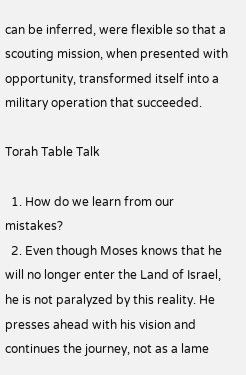can be inferred, were flexible so that a scouting mission, when presented with opportunity, transformed itself into a military operation that succeeded.

Torah Table Talk

  1. How do we learn from our mistakes?
  2. Even though Moses knows that he will no longer enter the Land of Israel, he is not paralyzed by this reality. He presses ahead with his vision and continues the journey, not as a lame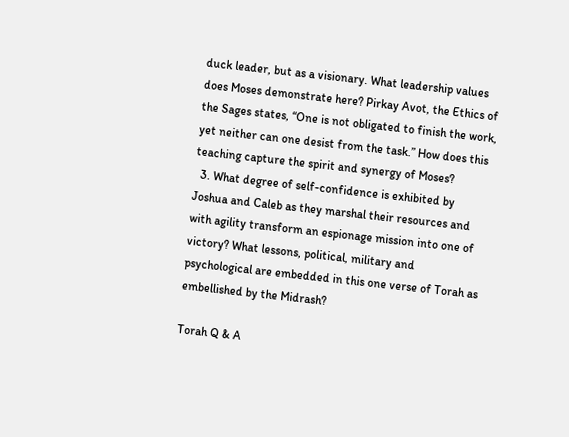duck leader, but as a visionary. What leadership values does Moses demonstrate here? Pirkay Avot, the Ethics of the Sages states, “One is not obligated to finish the work, yet neither can one desist from the task.” How does this teaching capture the spirit and synergy of Moses?
  3. What degree of self-confidence is exhibited by Joshua and Caleb as they marshal their resources and with agility transform an espionage mission into one of victory? What lessons, political, military and psychological are embedded in this one verse of Torah as embellished by the Midrash?

Torah Q & A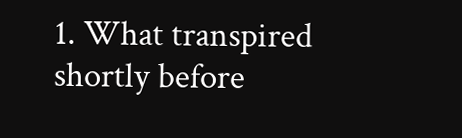1. What transpired shortly before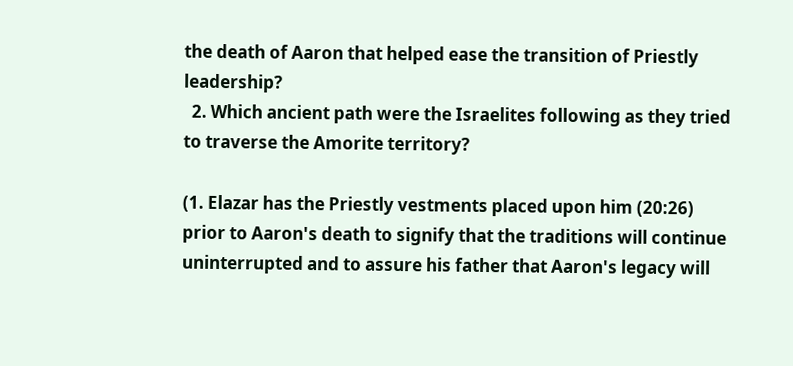the death of Aaron that helped ease the transition of Priestly leadership?
  2. Which ancient path were the Israelites following as they tried to traverse the Amorite territory?

(1. Elazar has the Priestly vestments placed upon him (20:26) prior to Aaron's death to signify that the traditions will continue uninterrupted and to assure his father that Aaron's legacy will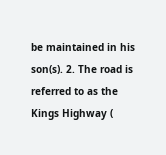be maintained in his son(s). 2. The road is referred to as the Kings Highway (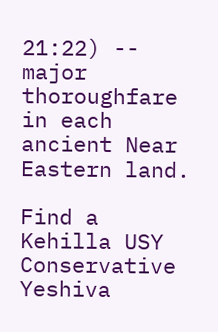21:22) -- major thoroughfare in each ancient Near Eastern land.

Find a Kehilla USY Conservative Yeshiva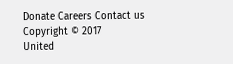Donate Careers Contact us
Copyright © 2017
United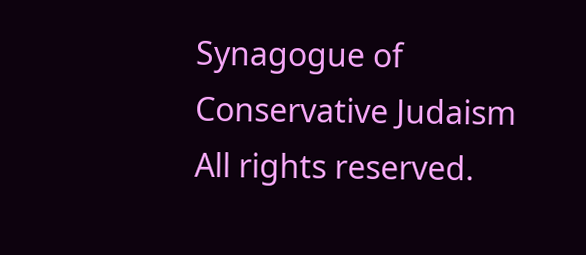Synagogue of Conservative Judaism
All rights reserved.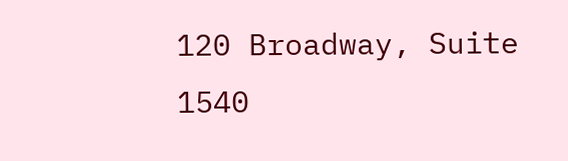120 Broadway, Suite 1540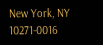New York, NY 10271-0016